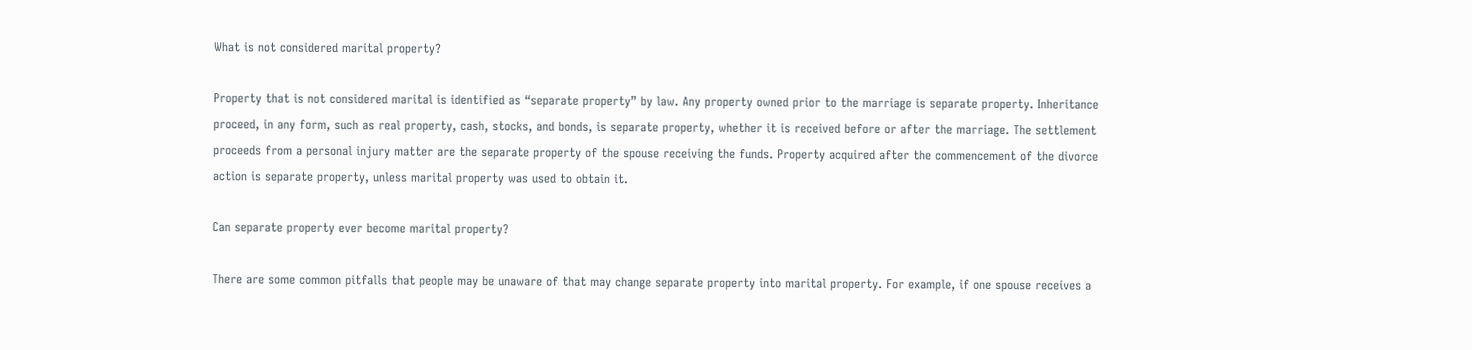What is not considered marital property?

Property that is not considered marital is identified as “separate property” by law. Any property owned prior to the marriage is separate property. Inheritance proceed, in any form, such as real property, cash, stocks, and bonds, is separate property, whether it is received before or after the marriage. The settlement proceeds from a personal injury matter are the separate property of the spouse receiving the funds. Property acquired after the commencement of the divorce action is separate property, unless marital property was used to obtain it.

Can separate property ever become marital property?

There are some common pitfalls that people may be unaware of that may change separate property into marital property. For example, if one spouse receives a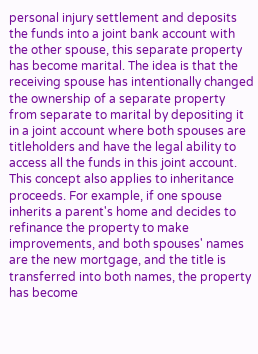personal injury settlement and deposits the funds into a joint bank account with the other spouse, this separate property has become marital. The idea is that the receiving spouse has intentionally changed the ownership of a separate property from separate to marital by depositing it in a joint account where both spouses are titleholders and have the legal ability to access all the funds in this joint account. This concept also applies to inheritance proceeds. For example, if one spouse inherits a parent's home and decides to refinance the property to make improvements, and both spouses' names are the new mortgage, and the title is transferred into both names, the property has become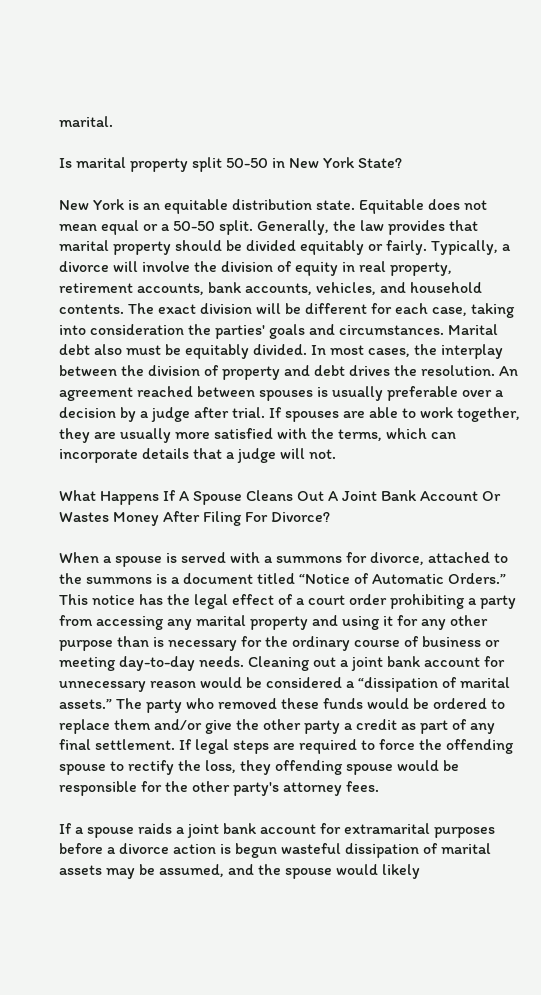marital.

Is marital property split 50-50 in New York State?

New York is an equitable distribution state. Equitable does not mean equal or a 50-50 split. Generally, the law provides that marital property should be divided equitably or fairly. Typically, a divorce will involve the division of equity in real property, retirement accounts, bank accounts, vehicles, and household contents. The exact division will be different for each case, taking into consideration the parties' goals and circumstances. Marital debt also must be equitably divided. In most cases, the interplay between the division of property and debt drives the resolution. An agreement reached between spouses is usually preferable over a decision by a judge after trial. If spouses are able to work together, they are usually more satisfied with the terms, which can incorporate details that a judge will not.

What Happens If A Spouse Cleans Out A Joint Bank Account Or Wastes Money After Filing For Divorce?

When a spouse is served with a summons for divorce, attached to the summons is a document titled “Notice of Automatic Orders.” This notice has the legal effect of a court order prohibiting a party from accessing any marital property and using it for any other purpose than is necessary for the ordinary course of business or meeting day-to-day needs. Cleaning out a joint bank account for unnecessary reason would be considered a “dissipation of marital assets.” The party who removed these funds would be ordered to replace them and/or give the other party a credit as part of any final settlement. If legal steps are required to force the offending spouse to rectify the loss, they offending spouse would be responsible for the other party's attorney fees.

If a spouse raids a joint bank account for extramarital purposes before a divorce action is begun wasteful dissipation of marital assets may be assumed, and the spouse would likely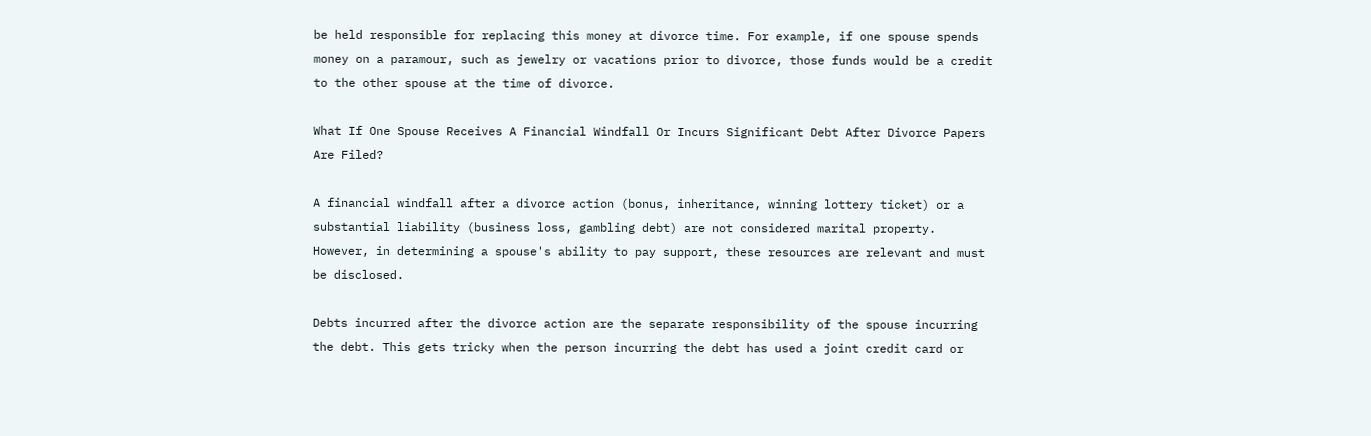be held responsible for replacing this money at divorce time. For example, if one spouse spends money on a paramour, such as jewelry or vacations prior to divorce, those funds would be a credit to the other spouse at the time of divorce.

What If One Spouse Receives A Financial Windfall Or Incurs Significant Debt After Divorce Papers Are Filed?

A financial windfall after a divorce action (bonus, inheritance, winning lottery ticket) or a substantial liability (business loss, gambling debt) are not considered marital property. However, in determining a spouse's ability to pay support, these resources are relevant and must be disclosed.

Debts incurred after the divorce action are the separate responsibility of the spouse incurring the debt. This gets tricky when the person incurring the debt has used a joint credit card or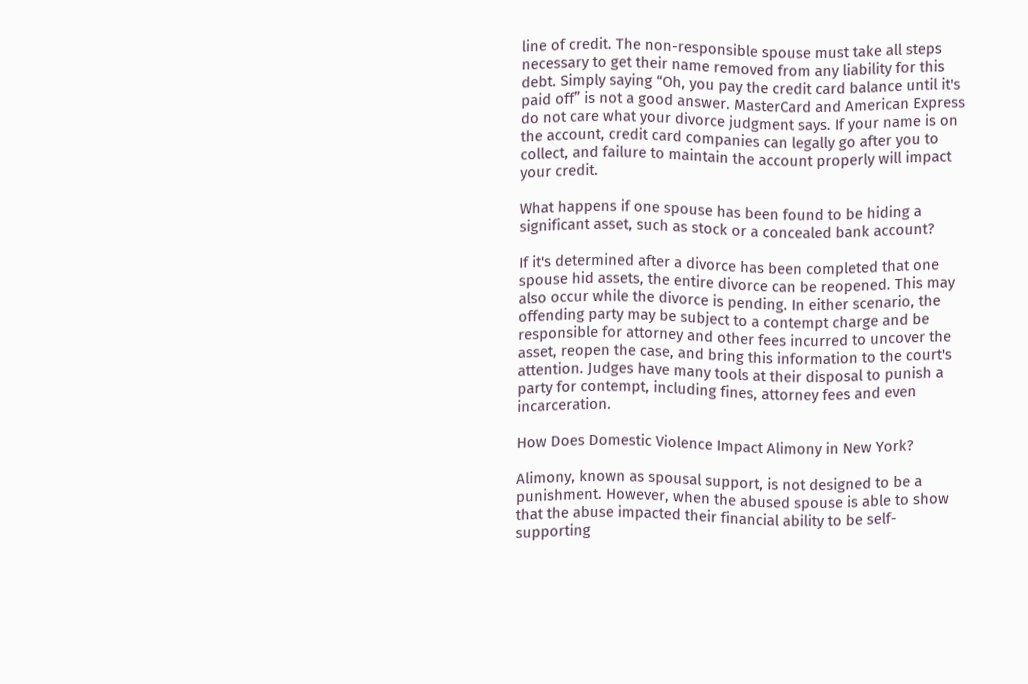line of credit. The non-responsible spouse must take all steps necessary to get their name removed from any liability for this debt. Simply saying “Oh, you pay the credit card balance until it's paid off” is not a good answer. MasterCard and American Express do not care what your divorce judgment says. If your name is on the account, credit card companies can legally go after you to collect, and failure to maintain the account properly will impact your credit.

What happens if one spouse has been found to be hiding a significant asset, such as stock or a concealed bank account?

If it's determined after a divorce has been completed that one spouse hid assets, the entire divorce can be reopened. This may also occur while the divorce is pending. In either scenario, the offending party may be subject to a contempt charge and be responsible for attorney and other fees incurred to uncover the asset, reopen the case, and bring this information to the court's attention. Judges have many tools at their disposal to punish a party for contempt, including fines, attorney fees and even incarceration.

How Does Domestic Violence Impact Alimony in New York?

Alimony, known as spousal support, is not designed to be a punishment. However, when the abused spouse is able to show that the abuse impacted their financial ability to be self-supporting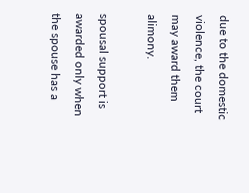due to the domestic violence, the court may award them alimony.

spousal support is awarded only when the spouse has a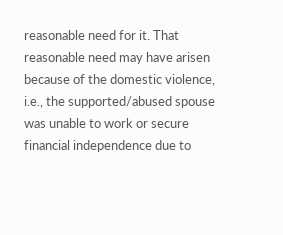reasonable need for it. That reasonable need may have arisen because of the domestic violence, i.e., the supported/abused spouse was unable to work or secure financial independence due to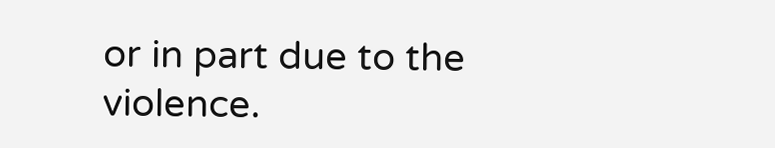or in part due to the violence.